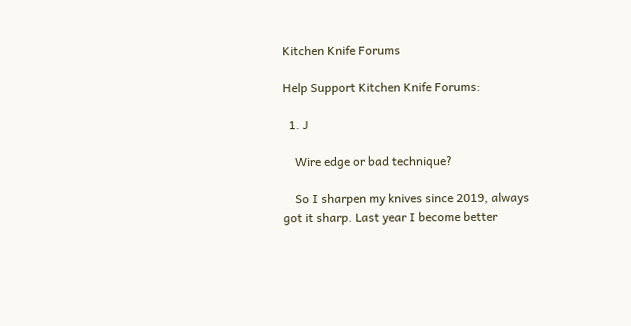Kitchen Knife Forums

Help Support Kitchen Knife Forums:

  1. J

    Wire edge or bad technique?

    So I sharpen my knives since 2019, always got it sharp. Last year I become better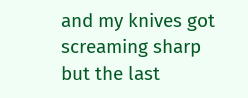and my knives got screaming sharp but the last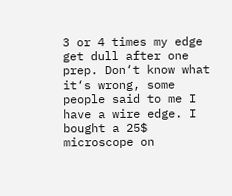3 or 4 times my edge get dull after one prep. Don‘t know what it‘s wrong, some people said to me I have a wire edge. I bought a 25$ microscope on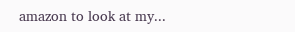amazon to look at my...